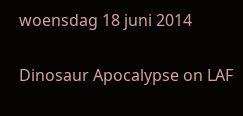woensdag 18 juni 2014

Dinosaur Apocalypse on LAF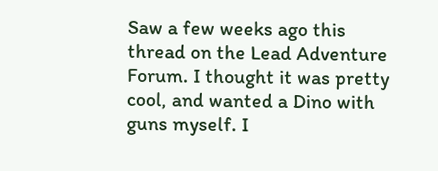Saw a few weeks ago this thread on the Lead Adventure Forum. I thought it was pretty cool, and wanted a Dino with guns myself. I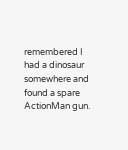remembered I had a dinosaur somewhere and found a spare ActionMan gun.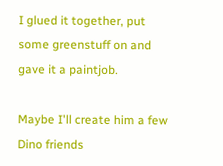I glued it together, put some greenstuff on and gave it a paintjob.

Maybe I'll create him a few Dino friends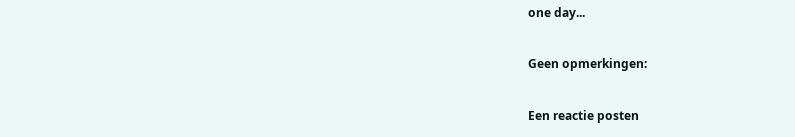one day...

Geen opmerkingen:

Een reactie posten